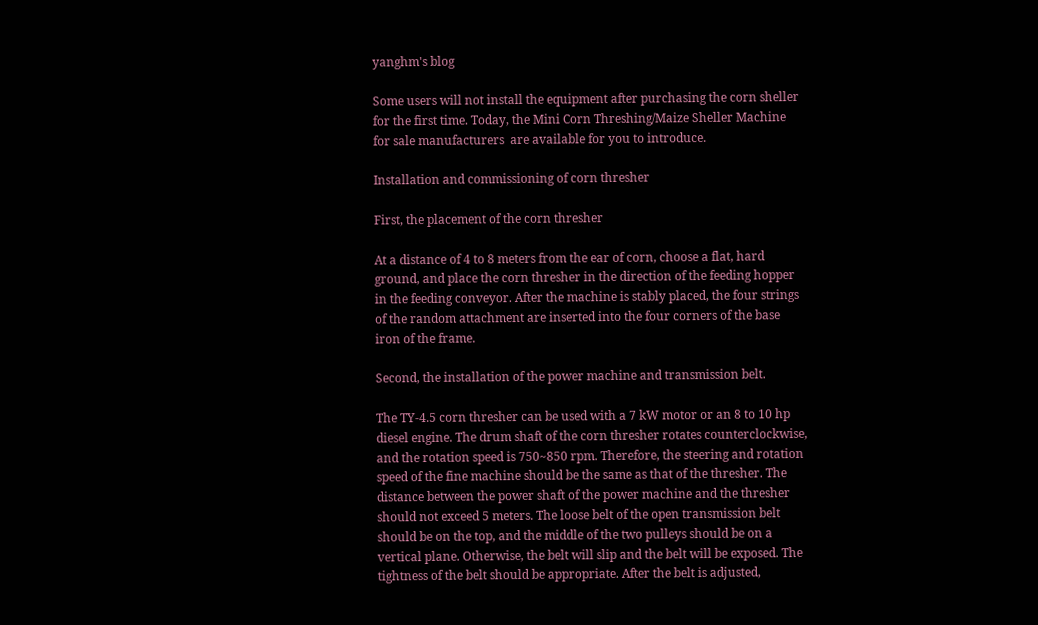yanghm's blog

Some users will not install the equipment after purchasing the corn sheller for the first time. Today, the Mini Corn Threshing/Maize Sheller Machine for sale manufacturers  are available for you to introduce.

Installation and commissioning of corn thresher

First, the placement of the corn thresher

At a distance of 4 to 8 meters from the ear of corn, choose a flat, hard ground, and place the corn thresher in the direction of the feeding hopper in the feeding conveyor. After the machine is stably placed, the four strings of the random attachment are inserted into the four corners of the base iron of the frame.

Second, the installation of the power machine and transmission belt.

The TY-4.5 corn thresher can be used with a 7 kW motor or an 8 to 10 hp diesel engine. The drum shaft of the corn thresher rotates counterclockwise, and the rotation speed is 750~850 rpm. Therefore, the steering and rotation speed of the fine machine should be the same as that of the thresher. The distance between the power shaft of the power machine and the thresher should not exceed 5 meters. The loose belt of the open transmission belt should be on the top, and the middle of the two pulleys should be on a vertical plane. Otherwise, the belt will slip and the belt will be exposed. The tightness of the belt should be appropriate. After the belt is adjusted,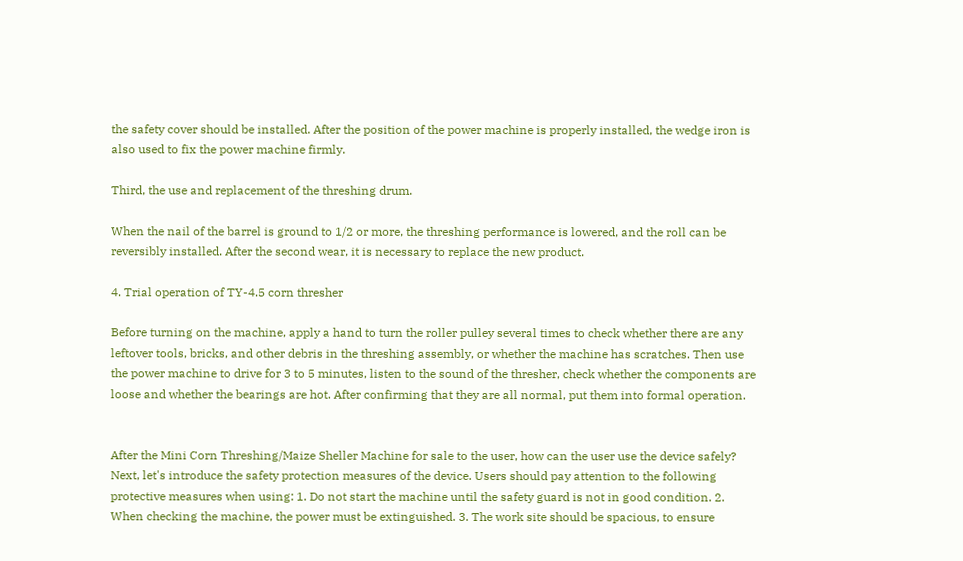the safety cover should be installed. After the position of the power machine is properly installed, the wedge iron is also used to fix the power machine firmly.

Third, the use and replacement of the threshing drum.

When the nail of the barrel is ground to 1/2 or more, the threshing performance is lowered, and the roll can be reversibly installed. After the second wear, it is necessary to replace the new product.

4. Trial operation of TY-4.5 corn thresher

Before turning on the machine, apply a hand to turn the roller pulley several times to check whether there are any leftover tools, bricks, and other debris in the threshing assembly, or whether the machine has scratches. Then use the power machine to drive for 3 to 5 minutes, listen to the sound of the thresher, check whether the components are loose and whether the bearings are hot. After confirming that they are all normal, put them into formal operation.


After the Mini Corn Threshing/Maize Sheller Machine for sale to the user, how can the user use the device safely? Next, let's introduce the safety protection measures of the device. Users should pay attention to the following protective measures when using: 1. Do not start the machine until the safety guard is not in good condition. 2. When checking the machine, the power must be extinguished. 3. The work site should be spacious, to ensure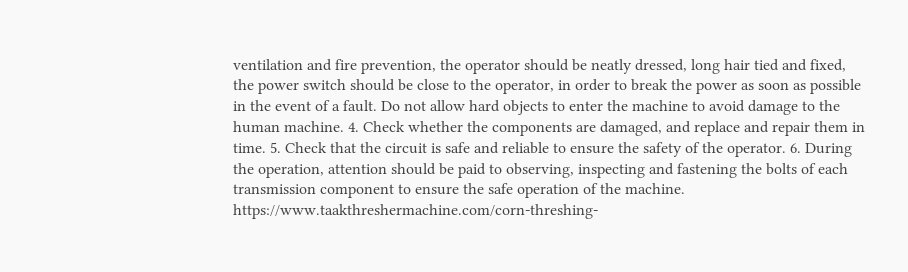ventilation and fire prevention, the operator should be neatly dressed, long hair tied and fixed, the power switch should be close to the operator, in order to break the power as soon as possible in the event of a fault. Do not allow hard objects to enter the machine to avoid damage to the human machine. 4. Check whether the components are damaged, and replace and repair them in time. 5. Check that the circuit is safe and reliable to ensure the safety of the operator. 6. During the operation, attention should be paid to observing, inspecting and fastening the bolts of each transmission component to ensure the safe operation of the machine. https://www.taakthreshermachine.com/corn-threshing-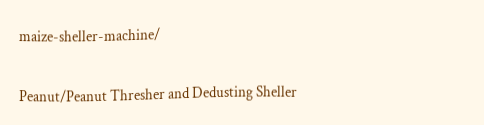maize-sheller-machine/

Peanut/Peanut Thresher and Dedusting Sheller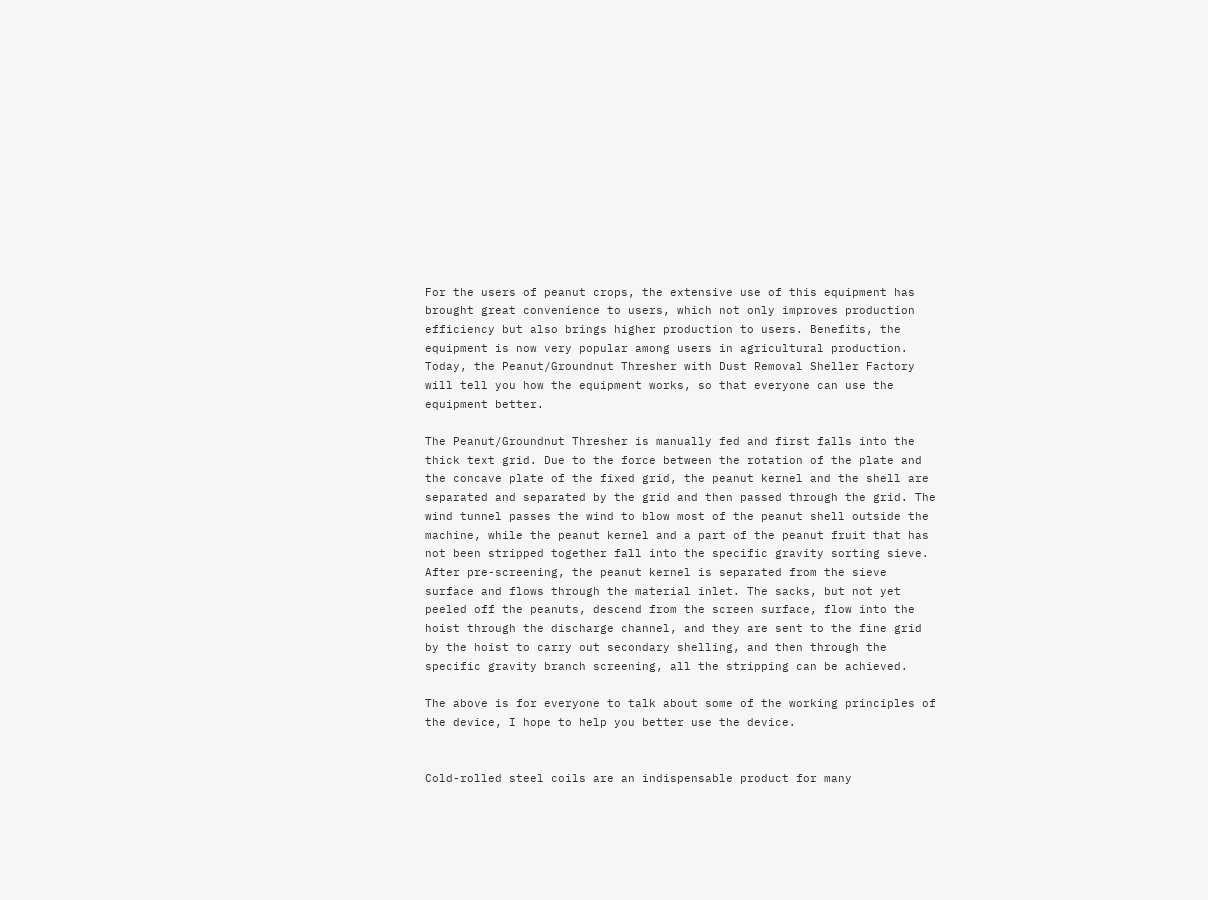For the users of peanut crops, the extensive use of this equipment has brought great convenience to users, which not only improves production efficiency but also brings higher production to users. Benefits, the equipment is now very popular among users in agricultural production. Today, the Peanut/Groundnut Thresher with Dust Removal Sheller Factory will tell you how the equipment works, so that everyone can use the equipment better.

The Peanut/Groundnut Thresher is manually fed and first falls into the thick text grid. Due to the force between the rotation of the plate and the concave plate of the fixed grid, the peanut kernel and the shell are separated and separated by the grid and then passed through the grid. The wind tunnel passes the wind to blow most of the peanut shell outside the machine, while the peanut kernel and a part of the peanut fruit that has not been stripped together fall into the specific gravity sorting sieve. After pre-screening, the peanut kernel is separated from the sieve surface and flows through the material inlet. The sacks, but not yet peeled off the peanuts, descend from the screen surface, flow into the hoist through the discharge channel, and they are sent to the fine grid by the hoist to carry out secondary shelling, and then through the specific gravity branch screening, all the stripping can be achieved.

The above is for everyone to talk about some of the working principles of the device, I hope to help you better use the device.


Cold-rolled steel coils are an indispensable product for many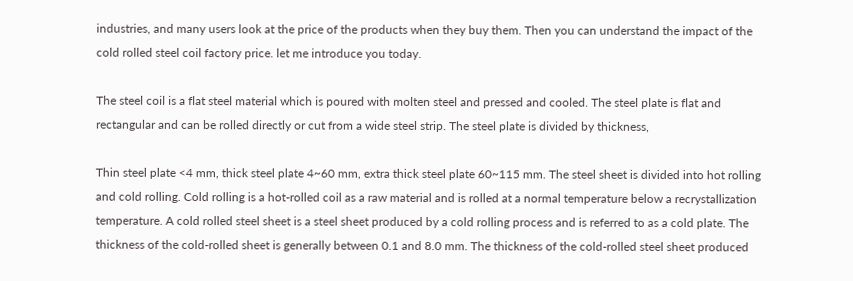industries, and many users look at the price of the products when they buy them. Then you can understand the impact of the cold rolled steel coil factory price. let me introduce you today.

The steel coil is a flat steel material which is poured with molten steel and pressed and cooled. The steel plate is flat and rectangular and can be rolled directly or cut from a wide steel strip. The steel plate is divided by thickness,

Thin steel plate <4 mm, thick steel plate 4~60 mm, extra thick steel plate 60~115 mm. The steel sheet is divided into hot rolling and cold rolling. Cold rolling is a hot-rolled coil as a raw material and is rolled at a normal temperature below a recrystallization temperature. A cold rolled steel sheet is a steel sheet produced by a cold rolling process and is referred to as a cold plate. The thickness of the cold-rolled sheet is generally between 0.1 and 8.0 mm. The thickness of the cold-rolled steel sheet produced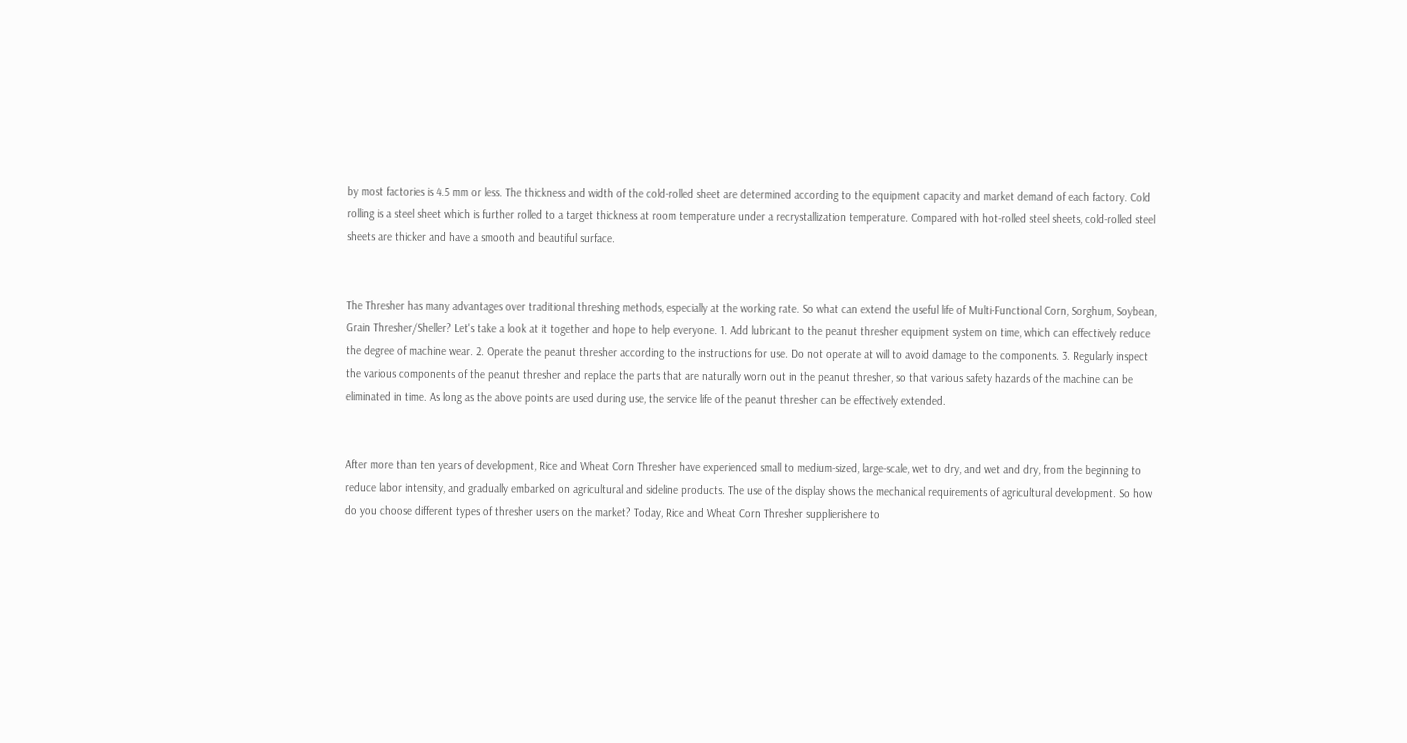by most factories is 4.5 mm or less. The thickness and width of the cold-rolled sheet are determined according to the equipment capacity and market demand of each factory. Cold rolling is a steel sheet which is further rolled to a target thickness at room temperature under a recrystallization temperature. Compared with hot-rolled steel sheets, cold-rolled steel sheets are thicker and have a smooth and beautiful surface.


The Thresher has many advantages over traditional threshing methods, especially at the working rate. So what can extend the useful life of Multi-Functional Corn, Sorghum, Soybean, Grain Thresher/Sheller? Let's take a look at it together and hope to help everyone. 1. Add lubricant to the peanut thresher equipment system on time, which can effectively reduce the degree of machine wear. 2. Operate the peanut thresher according to the instructions for use. Do not operate at will to avoid damage to the components. 3. Regularly inspect the various components of the peanut thresher and replace the parts that are naturally worn out in the peanut thresher, so that various safety hazards of the machine can be eliminated in time. As long as the above points are used during use, the service life of the peanut thresher can be effectively extended.


After more than ten years of development, Rice and Wheat Corn Thresher have experienced small to medium-sized, large-scale, wet to dry, and wet and dry, from the beginning to reduce labor intensity, and gradually embarked on agricultural and sideline products. The use of the display shows the mechanical requirements of agricultural development. So how do you choose different types of thresher users on the market? Today, Rice and Wheat Corn Thresher supplierishere to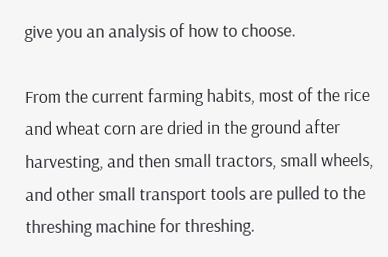give you an analysis of how to choose.

From the current farming habits, most of the rice and wheat corn are dried in the ground after harvesting, and then small tractors, small wheels, and other small transport tools are pulled to the threshing machine for threshing.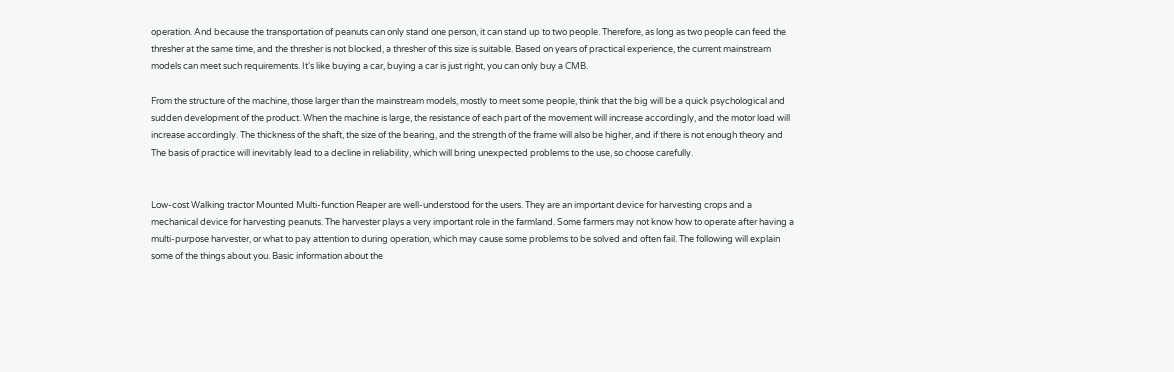operation. And because the transportation of peanuts can only stand one person, it can stand up to two people. Therefore, as long as two people can feed the thresher at the same time, and the thresher is not blocked, a thresher of this size is suitable. Based on years of practical experience, the current mainstream models can meet such requirements. It's like buying a car, buying a car is just right, you can only buy a CMB.

From the structure of the machine, those larger than the mainstream models, mostly to meet some people, think that the big will be a quick psychological and sudden development of the product. When the machine is large, the resistance of each part of the movement will increase accordingly, and the motor load will increase accordingly. The thickness of the shaft, the size of the bearing, and the strength of the frame will also be higher, and if there is not enough theory and The basis of practice will inevitably lead to a decline in reliability, which will bring unexpected problems to the use, so choose carefully.


Low-cost Walking tractor Mounted Multi-function Reaper are well-understood for the users. They are an important device for harvesting crops and a mechanical device for harvesting peanuts. The harvester plays a very important role in the farmland. Some farmers may not know how to operate after having a multi-purpose harvester, or what to pay attention to during operation, which may cause some problems to be solved and often fail. The following will explain some of the things about you. Basic information about the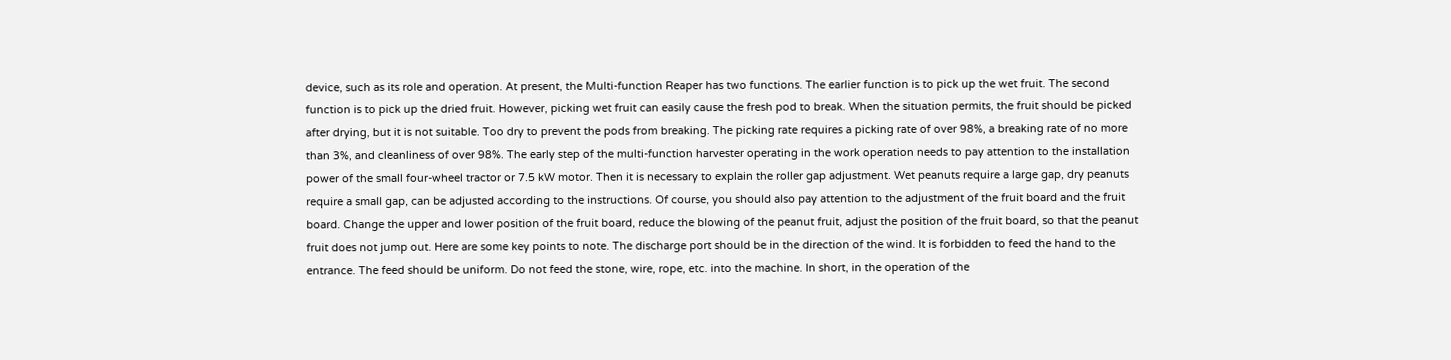device, such as its role and operation. At present, the Multi-function Reaper has two functions. The earlier function is to pick up the wet fruit. The second function is to pick up the dried fruit. However, picking wet fruit can easily cause the fresh pod to break. When the situation permits, the fruit should be picked after drying, but it is not suitable. Too dry to prevent the pods from breaking. The picking rate requires a picking rate of over 98%, a breaking rate of no more than 3%, and cleanliness of over 98%. The early step of the multi-function harvester operating in the work operation needs to pay attention to the installation power of the small four-wheel tractor or 7.5 kW motor. Then it is necessary to explain the roller gap adjustment. Wet peanuts require a large gap, dry peanuts require a small gap, can be adjusted according to the instructions. Of course, you should also pay attention to the adjustment of the fruit board and the fruit board. Change the upper and lower position of the fruit board, reduce the blowing of the peanut fruit, adjust the position of the fruit board, so that the peanut fruit does not jump out. Here are some key points to note. The discharge port should be in the direction of the wind. It is forbidden to feed the hand to the entrance. The feed should be uniform. Do not feed the stone, wire, rope, etc. into the machine. In short, in the operation of the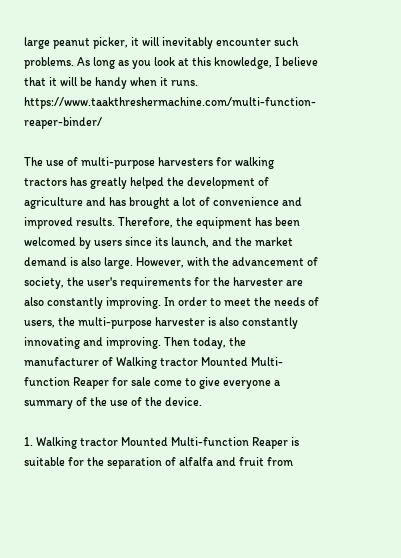large peanut picker, it will inevitably encounter such problems. As long as you look at this knowledge, I believe that it will be handy when it runs. https://www.taakthreshermachine.com/multi-function-reaper-binder/

The use of multi-purpose harvesters for walking tractors has greatly helped the development of agriculture and has brought a lot of convenience and improved results. Therefore, the equipment has been welcomed by users since its launch, and the market demand is also large. However, with the advancement of society, the user's requirements for the harvester are also constantly improving. In order to meet the needs of users, the multi-purpose harvester is also constantly innovating and improving. Then today, the manufacturer of Walking tractor Mounted Multi-function Reaper for sale come to give everyone a summary of the use of the device.

1. Walking tractor Mounted Multi-function Reaper is suitable for the separation of alfalfa and fruit from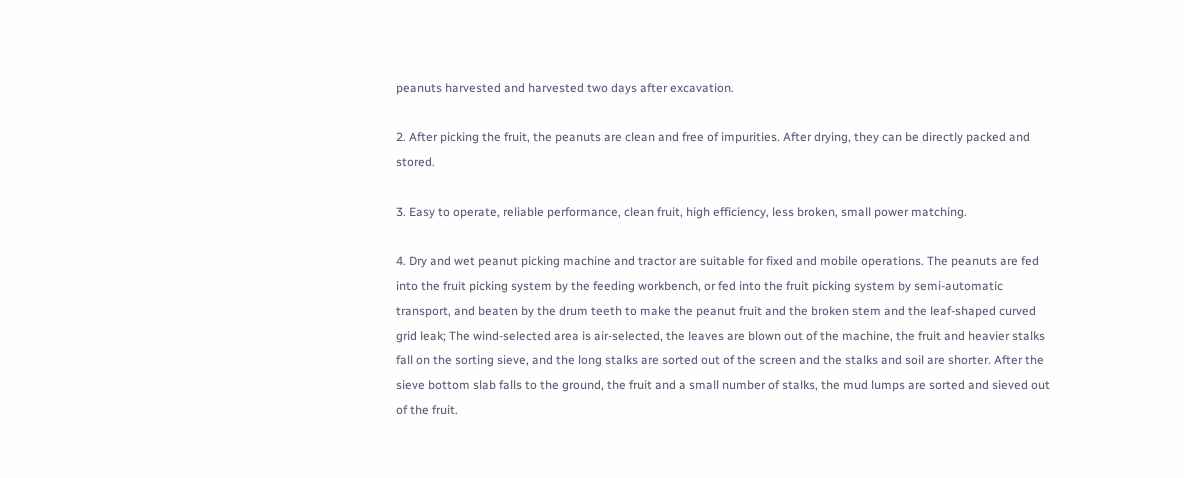peanuts harvested and harvested two days after excavation.

2. After picking the fruit, the peanuts are clean and free of impurities. After drying, they can be directly packed and stored.

3. Easy to operate, reliable performance, clean fruit, high efficiency, less broken, small power matching.

4. Dry and wet peanut picking machine and tractor are suitable for fixed and mobile operations. The peanuts are fed into the fruit picking system by the feeding workbench, or fed into the fruit picking system by semi-automatic transport, and beaten by the drum teeth to make the peanut fruit and the broken stem and the leaf-shaped curved grid leak; The wind-selected area is air-selected, the leaves are blown out of the machine, the fruit and heavier stalks fall on the sorting sieve, and the long stalks are sorted out of the screen and the stalks and soil are shorter. After the sieve bottom slab falls to the ground, the fruit and a small number of stalks, the mud lumps are sorted and sieved out of the fruit.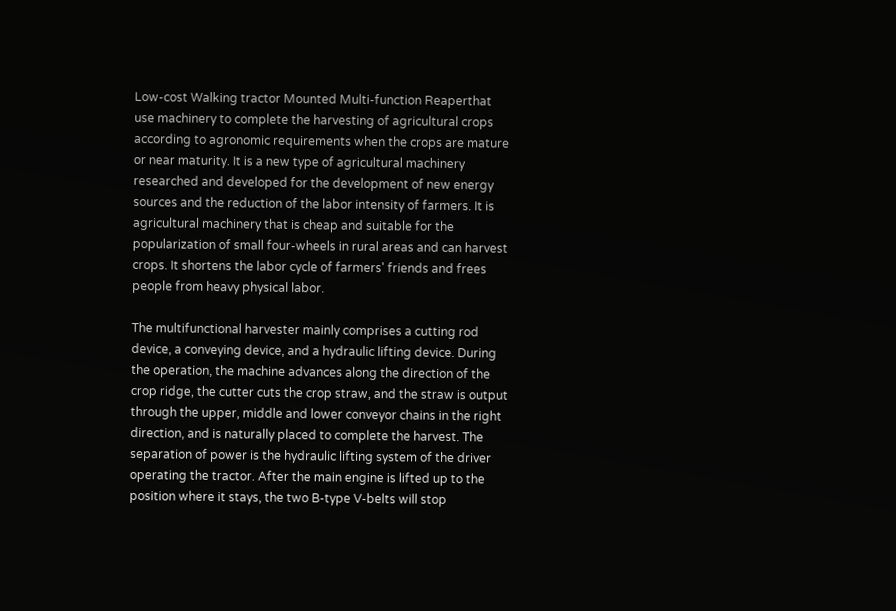Low-cost Walking tractor Mounted Multi-function Reaperthat use machinery to complete the harvesting of agricultural crops according to agronomic requirements when the crops are mature or near maturity. It is a new type of agricultural machinery researched and developed for the development of new energy sources and the reduction of the labor intensity of farmers. It is agricultural machinery that is cheap and suitable for the popularization of small four-wheels in rural areas and can harvest crops. It shortens the labor cycle of farmers' friends and frees people from heavy physical labor.

The multifunctional harvester mainly comprises a cutting rod device, a conveying device, and a hydraulic lifting device. During the operation, the machine advances along the direction of the crop ridge, the cutter cuts the crop straw, and the straw is output through the upper, middle and lower conveyor chains in the right direction, and is naturally placed to complete the harvest. The separation of power is the hydraulic lifting system of the driver operating the tractor. After the main engine is lifted up to the position where it stays, the two B-type V-belts will stop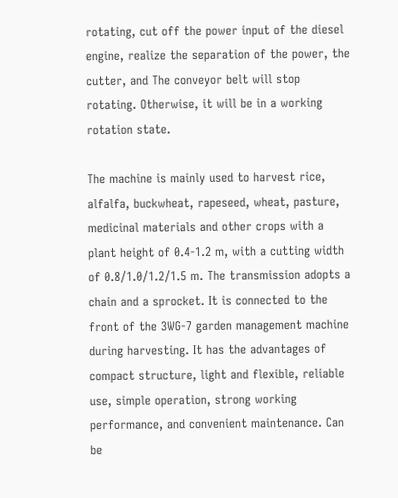rotating, cut off the power input of the diesel engine, realize the separation of the power, the cutter, and The conveyor belt will stop rotating. Otherwise, it will be in a working rotation state.

The machine is mainly used to harvest rice, alfalfa, buckwheat, rapeseed, wheat, pasture, medicinal materials and other crops with a plant height of 0.4-1.2 m, with a cutting width of 0.8/1.0/1.2/1.5 m. The transmission adopts a chain and a sprocket. It is connected to the front of the 3WG-7 garden management machine during harvesting. It has the advantages of compact structure, light and flexible, reliable use, simple operation, strong working performance, and convenient maintenance. Can be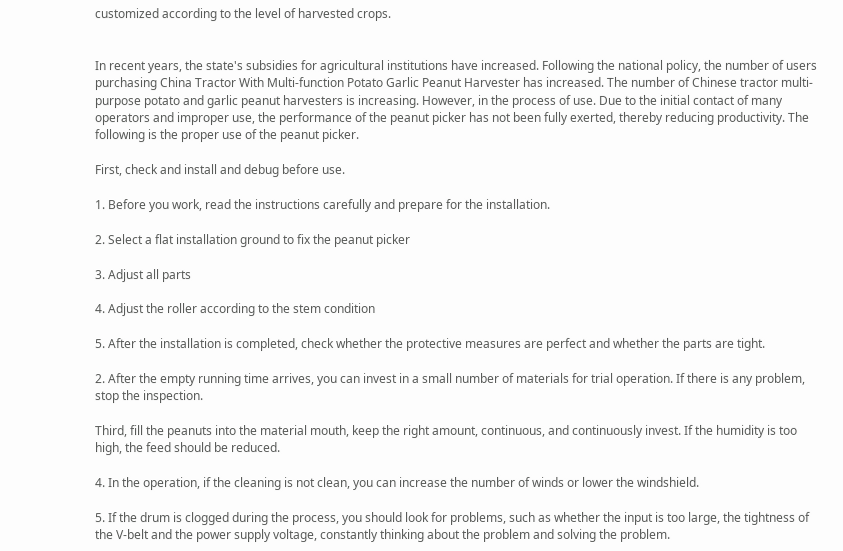customized according to the level of harvested crops.


In recent years, the state's subsidies for agricultural institutions have increased. Following the national policy, the number of users purchasing China Tractor With Multi-function Potato Garlic Peanut Harvester has increased. The number of Chinese tractor multi-purpose potato and garlic peanut harvesters is increasing. However, in the process of use. Due to the initial contact of many operators and improper use, the performance of the peanut picker has not been fully exerted, thereby reducing productivity. The following is the proper use of the peanut picker.

First, check and install and debug before use.

1. Before you work, read the instructions carefully and prepare for the installation.

2. Select a flat installation ground to fix the peanut picker

3. Adjust all parts

4. Adjust the roller according to the stem condition

5. After the installation is completed, check whether the protective measures are perfect and whether the parts are tight.

2. After the empty running time arrives, you can invest in a small number of materials for trial operation. If there is any problem, stop the inspection.

Third, fill the peanuts into the material mouth, keep the right amount, continuous, and continuously invest. If the humidity is too high, the feed should be reduced.

4. In the operation, if the cleaning is not clean, you can increase the number of winds or lower the windshield.

5. If the drum is clogged during the process, you should look for problems, such as whether the input is too large, the tightness of the V-belt and the power supply voltage, constantly thinking about the problem and solving the problem.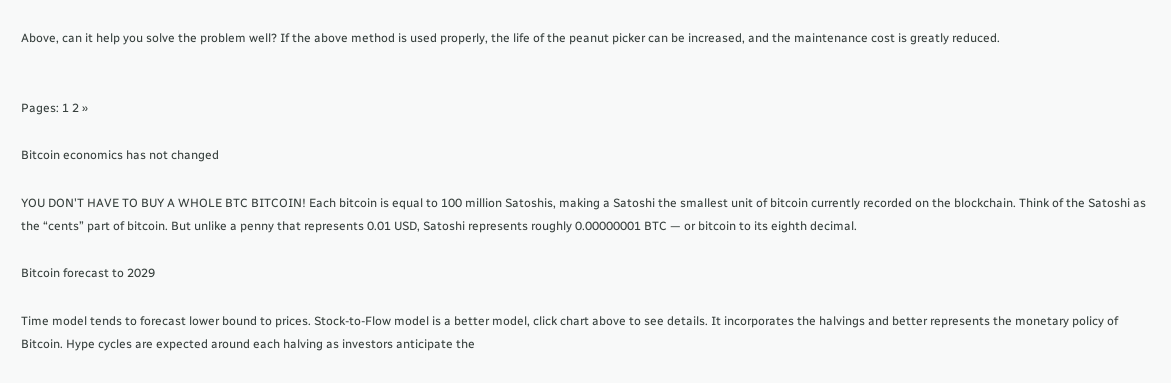Above, can it help you solve the problem well? If the above method is used properly, the life of the peanut picker can be increased, and the maintenance cost is greatly reduced.


Pages: 1 2 »

Bitcoin economics has not changed

YOU DON'T HAVE TO BUY A WHOLE BTC BITCOIN! Each bitcoin is equal to 100 million Satoshis, making a Satoshi the smallest unit of bitcoin currently recorded on the blockchain. Think of the Satoshi as the “cents” part of bitcoin. But unlike a penny that represents 0.01 USD, Satoshi represents roughly 0.00000001 BTC — or bitcoin to its eighth decimal.

Bitcoin forecast to 2029

Time model tends to forecast lower bound to prices. Stock-to-Flow model is a better model, click chart above to see details. It incorporates the halvings and better represents the monetary policy of Bitcoin. Hype cycles are expected around each halving as investors anticipate the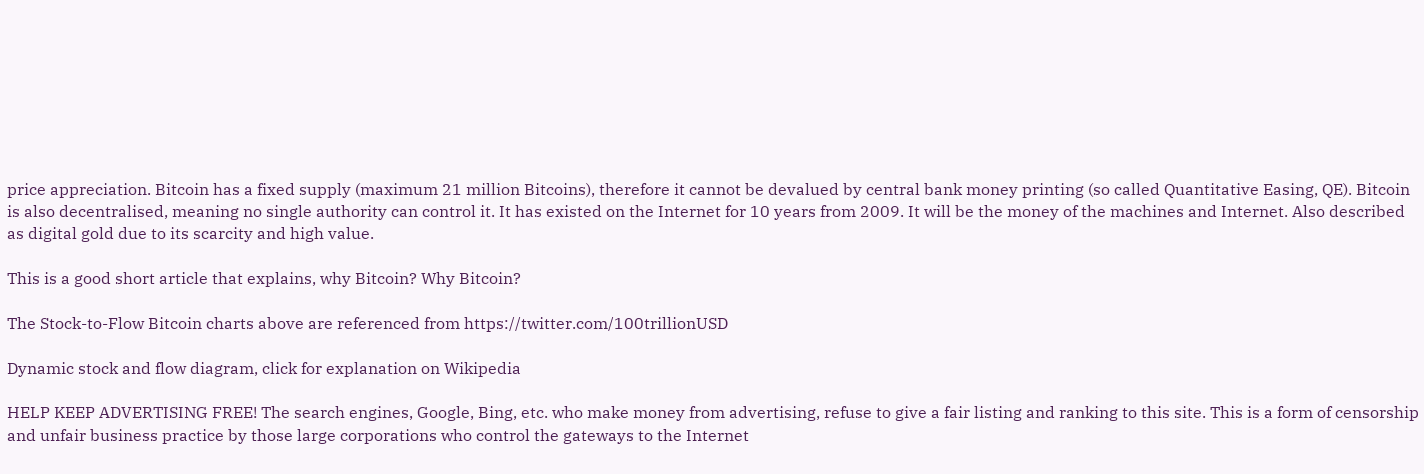price appreciation. Bitcoin has a fixed supply (maximum 21 million Bitcoins), therefore it cannot be devalued by central bank money printing (so called Quantitative Easing, QE). Bitcoin is also decentralised, meaning no single authority can control it. It has existed on the Internet for 10 years from 2009. It will be the money of the machines and Internet. Also described as digital gold due to its scarcity and high value.

This is a good short article that explains, why Bitcoin? Why Bitcoin?

The Stock-to-Flow Bitcoin charts above are referenced from https://twitter.com/100trillionUSD

Dynamic stock and flow diagram, click for explanation on Wikipedia

HELP KEEP ADVERTISING FREE! The search engines, Google, Bing, etc. who make money from advertising, refuse to give a fair listing and ranking to this site. This is a form of censorship and unfair business practice by those large corporations who control the gateways to the Internet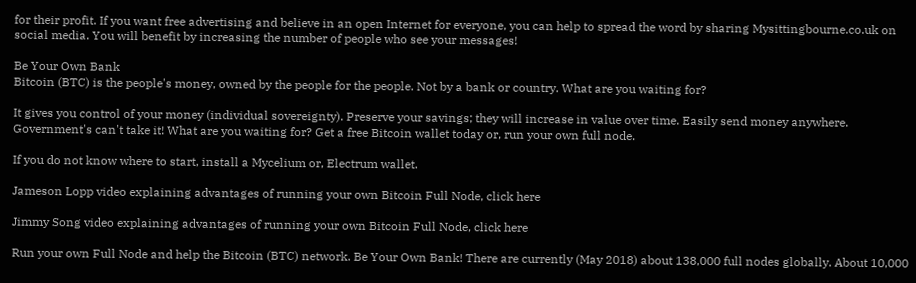for their profit. If you want free advertising and believe in an open Internet for everyone, you can help to spread the word by sharing Mysittingbourne.co.uk on social media. You will benefit by increasing the number of people who see your messages!

Be Your Own Bank
Bitcoin (BTC) is the people's money, owned by the people for the people. Not by a bank or country. What are you waiting for?

It gives you control of your money (individual sovereignty). Preserve your savings; they will increase in value over time. Easily send money anywhere. Government's can't take it! What are you waiting for? Get a free Bitcoin wallet today or, run your own full node.

If you do not know where to start, install a Mycelium or, Electrum wallet.

Jameson Lopp video explaining advantages of running your own Bitcoin Full Node, click here

Jimmy Song video explaining advantages of running your own Bitcoin Full Node, click here

Run your own Full Node and help the Bitcoin (BTC) network. Be Your Own Bank! There are currently (May 2018) about 138,000 full nodes globally. About 10,000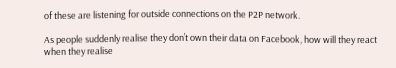of these are listening for outside connections on the P2P network.

As people suddenly realise they don’t own their data on Facebook, how will they react when they realise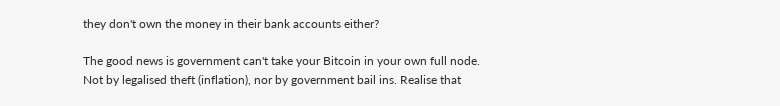they don't own the money in their bank accounts either?

The good news is government can't take your Bitcoin in your own full node. Not by legalised theft (inflation), nor by government bail ins. Realise that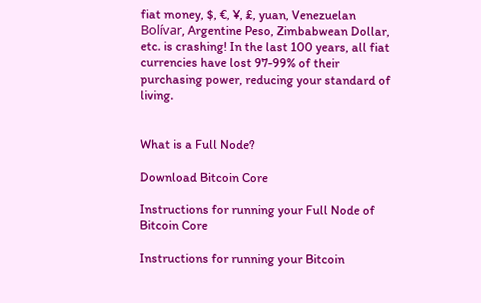fiat money, $, €, ¥, £, yuan, Venezuelan Bolívar, Argentine Peso, Zimbabwean Dollar, etc. is crashing! In the last 100 years, all fiat currencies have lost 97-99% of their purchasing power, reducing your standard of living.


What is a Full Node?

Download Bitcoin Core

Instructions for running your Full Node of Bitcoin Core

Instructions for running your Bitcoin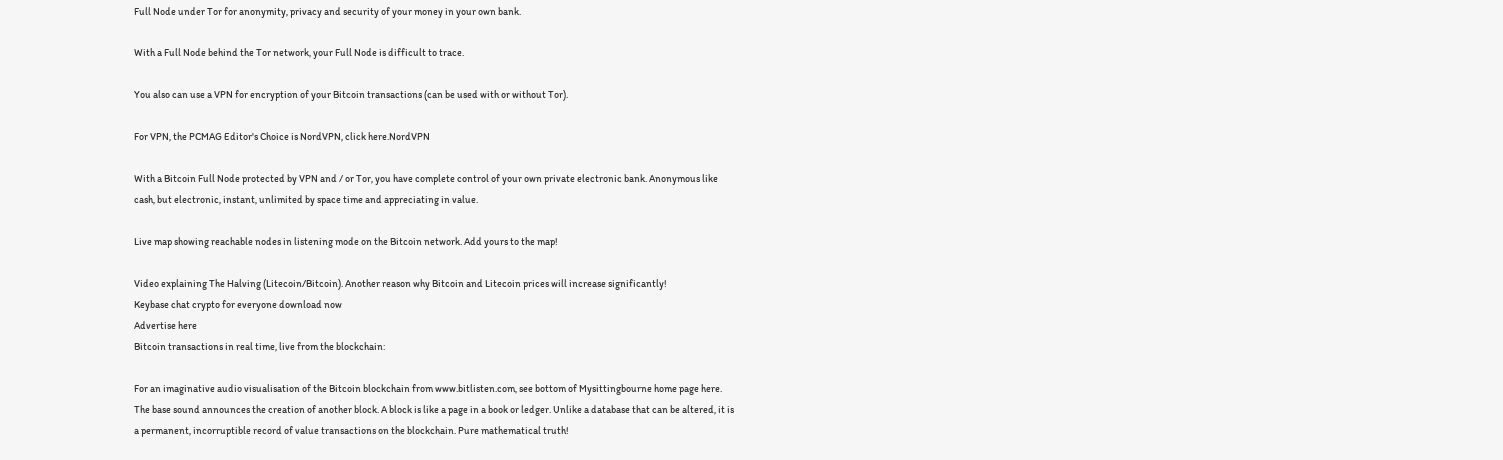Full Node under Tor for anonymity, privacy and security of your money in your own bank.

With a Full Node behind the Tor network, your Full Node is difficult to trace.

You also can use a VPN for encryption of your Bitcoin transactions (can be used with or without Tor).

For VPN, the PCMAG Editor's Choice is NordVPN, click here.NordVPN

With a Bitcoin Full Node protected by VPN and / or Tor, you have complete control of your own private electronic bank. Anonymous like cash, but electronic, instant, unlimited by space time and appreciating in value.

Live map showing reachable nodes in listening mode on the Bitcoin network. Add yours to the map!

Video explaining The Halving (Litecoin/Bitcoin). Another reason why Bitcoin and Litecoin prices will increase significantly!
Keybase chat crypto for everyone download now
Advertise here
Bitcoin transactions in real time, live from the blockchain:

For an imaginative audio visualisation of the Bitcoin blockchain from www.bitlisten.com, see bottom of Mysittingbourne home page here. The base sound announces the creation of another block. A block is like a page in a book or ledger. Unlike a database that can be altered, it is a permanent, incorruptible record of value transactions on the blockchain. Pure mathematical truth!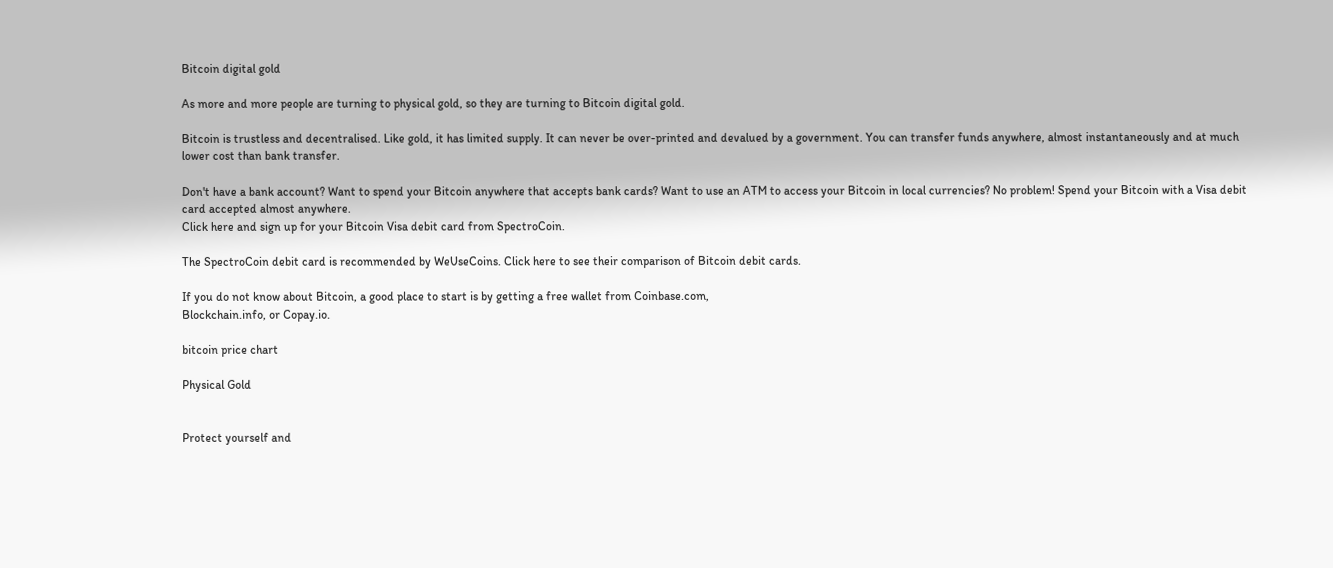Bitcoin digital gold

As more and more people are turning to physical gold, so they are turning to Bitcoin digital gold.

Bitcoin is trustless and decentralised. Like gold, it has limited supply. It can never be over-printed and devalued by a government. You can transfer funds anywhere, almost instantaneously and at much lower cost than bank transfer.

Don't have a bank account? Want to spend your Bitcoin anywhere that accepts bank cards? Want to use an ATM to access your Bitcoin in local currencies? No problem! Spend your Bitcoin with a Visa debit card accepted almost anywhere.
Click here and sign up for your Bitcoin Visa debit card from SpectroCoin.

The SpectroCoin debit card is recommended by WeUseCoins. Click here to see their comparison of Bitcoin debit cards.

If you do not know about Bitcoin, a good place to start is by getting a free wallet from Coinbase.com,
Blockchain.info, or Copay.io.

bitcoin price chart

Physical Gold


Protect yourself and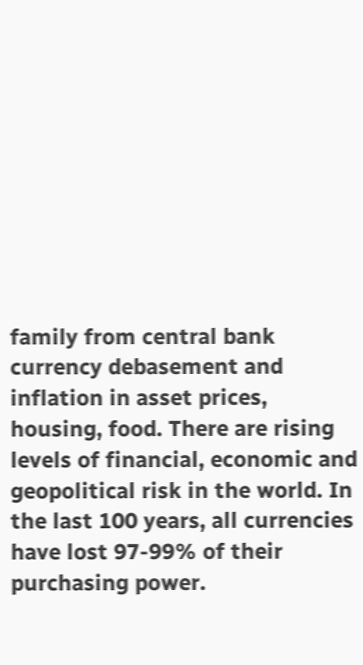family from central bank currency debasement and inflation in asset prices, housing, food. There are rising levels of financial, economic and geopolitical risk in the world. In the last 100 years, all currencies have lost 97-99% of their purchasing power.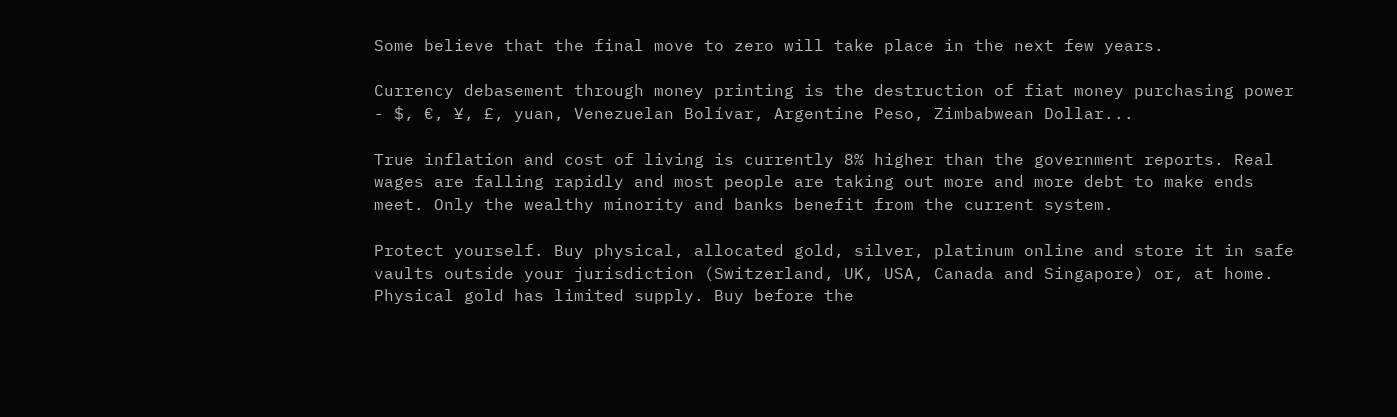Some believe that the final move to zero will take place in the next few years.

Currency debasement through money printing is the destruction of fiat money purchasing power - $, €, ¥, £, yuan, Venezuelan Bolívar, Argentine Peso, Zimbabwean Dollar...

True inflation and cost of living is currently 8% higher than the government reports. Real wages are falling rapidly and most people are taking out more and more debt to make ends meet. Only the wealthy minority and banks benefit from the current system.

Protect yourself. Buy physical, allocated gold, silver, platinum online and store it in safe vaults outside your jurisdiction (Switzerland, UK, USA, Canada and Singapore) or, at home. Physical gold has limited supply. Buy before the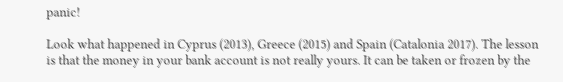panic!

Look what happened in Cyprus (2013), Greece (2015) and Spain (Catalonia 2017). The lesson is that the money in your bank account is not really yours. It can be taken or frozen by the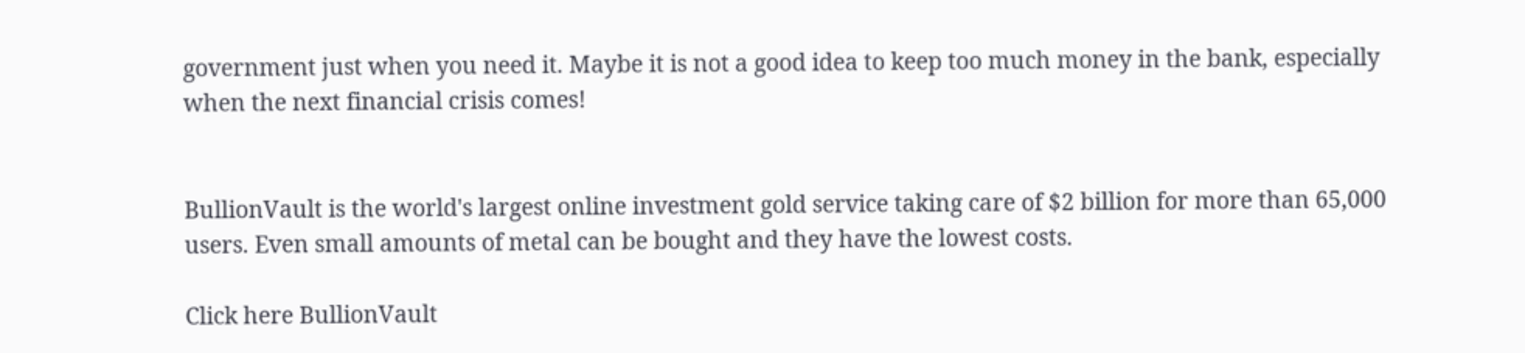government just when you need it. Maybe it is not a good idea to keep too much money in the bank, especially when the next financial crisis comes!


BullionVault is the world's largest online investment gold service taking care of $2 billion for more than 65,000 users. Even small amounts of metal can be bought and they have the lowest costs.

Click here BullionVault